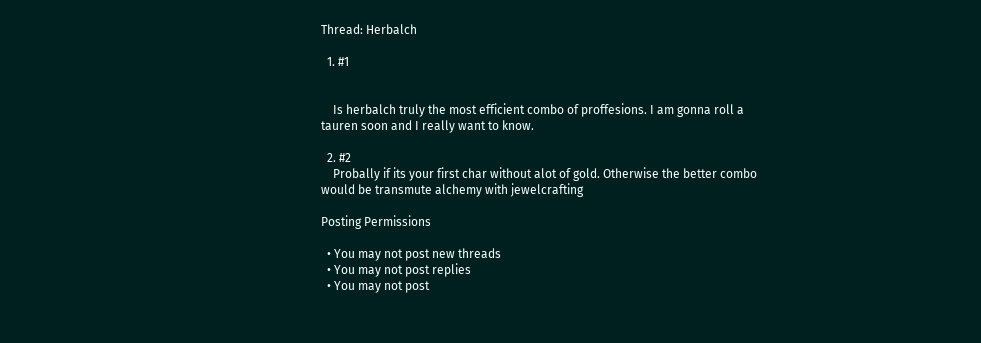Thread: Herbalch

  1. #1


    Is herbalch truly the most efficient combo of proffesions. I am gonna roll a tauren soon and I really want to know.

  2. #2
    Probally if its your first char without alot of gold. Otherwise the better combo would be transmute alchemy with jewelcrafting

Posting Permissions

  • You may not post new threads
  • You may not post replies
  • You may not post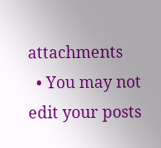attachments
  • You may not edit your posts